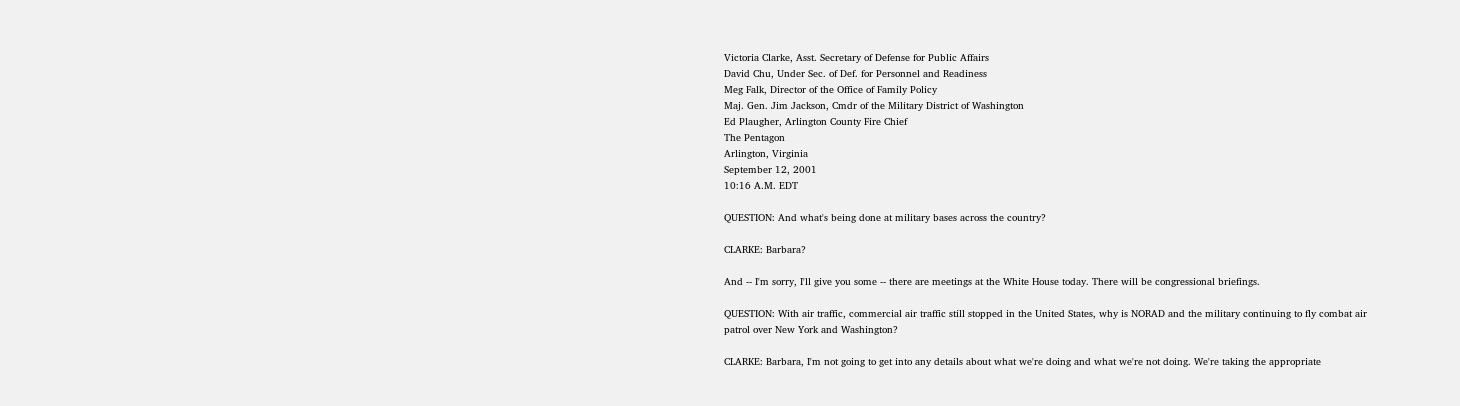Victoria Clarke, Asst. Secretary of Defense for Public Affairs
David Chu, Under Sec. of Def. for Personnel and Readiness
Meg Falk, Director of the Office of Family Policy
Maj. Gen. Jim Jackson, Cmdr of the Military District of Washington
Ed Plaugher, Arlington County Fire Chief
The Pentagon
Arlington, Virginia
September 12, 2001
10:16 A.M. EDT

QUESTION: And what's being done at military bases across the country?

CLARKE: Barbara?

And -- I'm sorry, I'll give you some -- there are meetings at the White House today. There will be congressional briefings.

QUESTION: With air traffic, commercial air traffic still stopped in the United States, why is NORAD and the military continuing to fly combat air patrol over New York and Washington?

CLARKE: Barbara, I'm not going to get into any details about what we're doing and what we're not doing. We're taking the appropriate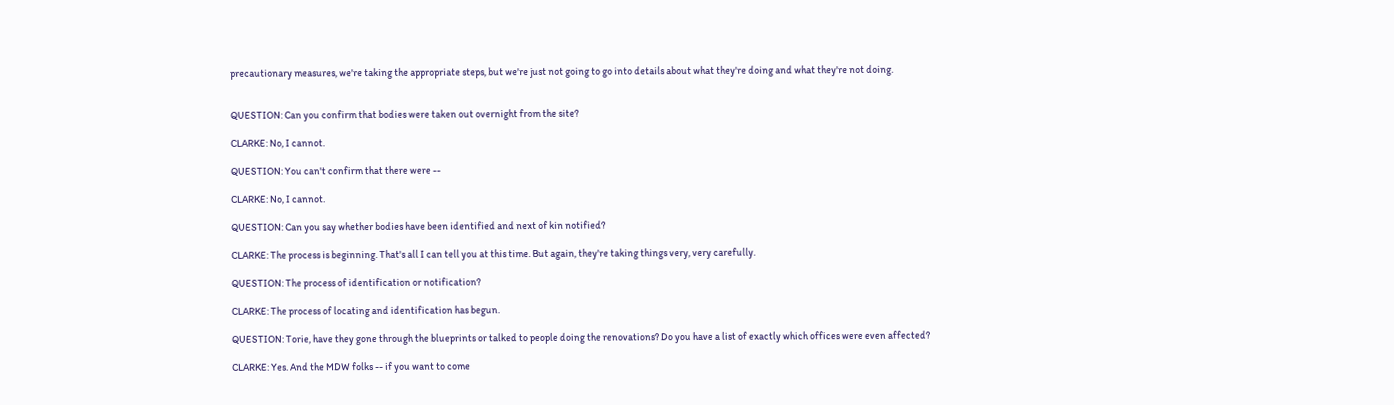precautionary measures, we're taking the appropriate steps, but we're just not going to go into details about what they're doing and what they're not doing.


QUESTION: Can you confirm that bodies were taken out overnight from the site?

CLARKE: No, I cannot.

QUESTION: You can't confirm that there were --

CLARKE: No, I cannot.

QUESTION: Can you say whether bodies have been identified and next of kin notified?

CLARKE: The process is beginning. That's all I can tell you at this time. But again, they're taking things very, very carefully.

QUESTION: The process of identification or notification?

CLARKE: The process of locating and identification has begun.

QUESTION: Torie, have they gone through the blueprints or talked to people doing the renovations? Do you have a list of exactly which offices were even affected?

CLARKE: Yes. And the MDW folks -- if you want to come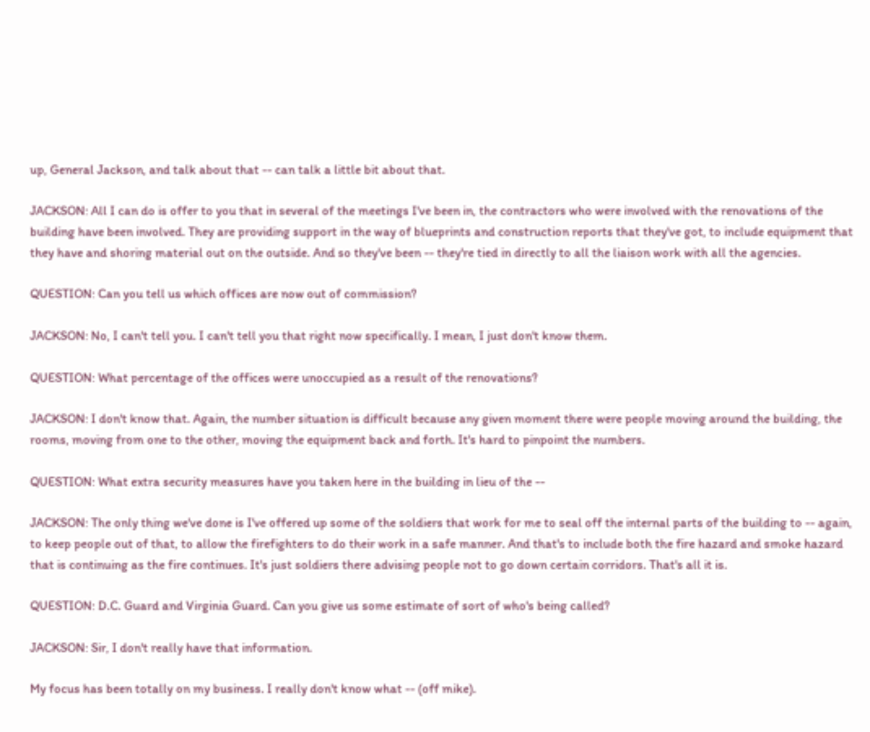up, General Jackson, and talk about that -- can talk a little bit about that.

JACKSON: All I can do is offer to you that in several of the meetings I've been in, the contractors who were involved with the renovations of the building have been involved. They are providing support in the way of blueprints and construction reports that they've got, to include equipment that they have and shoring material out on the outside. And so they've been -- they're tied in directly to all the liaison work with all the agencies.

QUESTION: Can you tell us which offices are now out of commission?

JACKSON: No, I can't tell you. I can't tell you that right now specifically. I mean, I just don't know them.

QUESTION: What percentage of the offices were unoccupied as a result of the renovations?

JACKSON: I don't know that. Again, the number situation is difficult because any given moment there were people moving around the building, the rooms, moving from one to the other, moving the equipment back and forth. It's hard to pinpoint the numbers.

QUESTION: What extra security measures have you taken here in the building in lieu of the --

JACKSON: The only thing we've done is I've offered up some of the soldiers that work for me to seal off the internal parts of the building to -- again, to keep people out of that, to allow the firefighters to do their work in a safe manner. And that's to include both the fire hazard and smoke hazard that is continuing as the fire continues. It's just soldiers there advising people not to go down certain corridors. That's all it is.

QUESTION: D.C. Guard and Virginia Guard. Can you give us some estimate of sort of who's being called?

JACKSON: Sir, I don't really have that information.

My focus has been totally on my business. I really don't know what -- (off mike).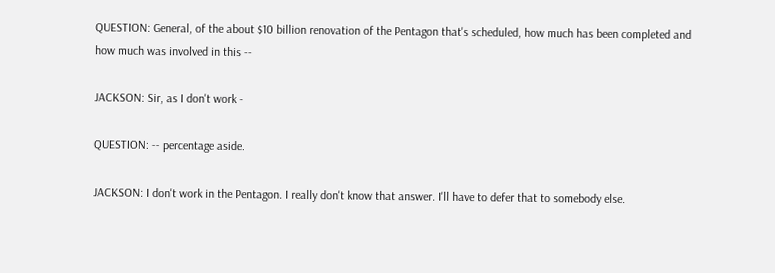QUESTION: General, of the about $10 billion renovation of the Pentagon that's scheduled, how much has been completed and how much was involved in this --

JACKSON: Sir, as I don't work -

QUESTION: -- percentage aside.

JACKSON: I don't work in the Pentagon. I really don't know that answer. I'll have to defer that to somebody else.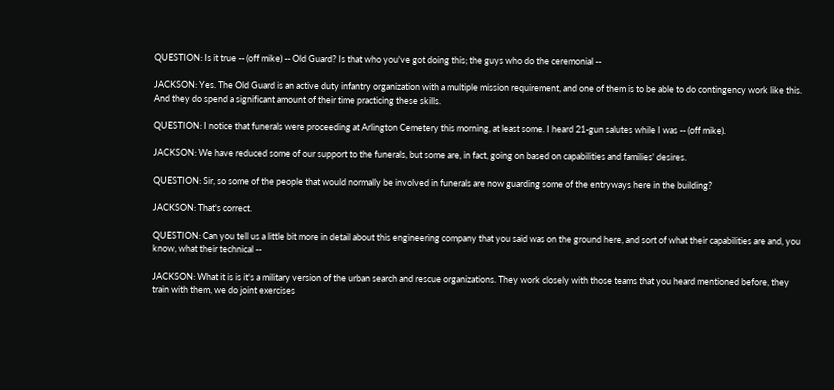QUESTION: Is it true -- (off mike) -- Old Guard? Is that who you've got doing this; the guys who do the ceremonial --

JACKSON: Yes. The Old Guard is an active duty infantry organization with a multiple mission requirement, and one of them is to be able to do contingency work like this. And they do spend a significant amount of their time practicing these skills.

QUESTION: I notice that funerals were proceeding at Arlington Cemetery this morning, at least some. I heard 21-gun salutes while I was -- (off mike).

JACKSON: We have reduced some of our support to the funerals, but some are, in fact, going on based on capabilities and families' desires.

QUESTION: Sir, so some of the people that would normally be involved in funerals are now guarding some of the entryways here in the building?

JACKSON: That's correct.

QUESTION: Can you tell us a little bit more in detail about this engineering company that you said was on the ground here, and sort of what their capabilities are and, you know, what their technical --

JACKSON: What it is is it's a military version of the urban search and rescue organizations. They work closely with those teams that you heard mentioned before, they train with them, we do joint exercises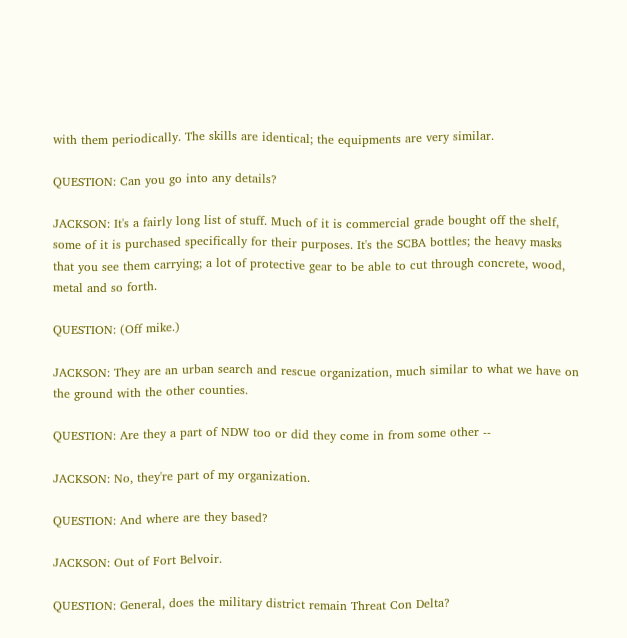with them periodically. The skills are identical; the equipments are very similar.

QUESTION: Can you go into any details?

JACKSON: It's a fairly long list of stuff. Much of it is commercial grade bought off the shelf, some of it is purchased specifically for their purposes. It's the SCBA bottles; the heavy masks that you see them carrying; a lot of protective gear to be able to cut through concrete, wood, metal and so forth.

QUESTION: (Off mike.)

JACKSON: They are an urban search and rescue organization, much similar to what we have on the ground with the other counties.

QUESTION: Are they a part of NDW too or did they come in from some other --

JACKSON: No, they're part of my organization.

QUESTION: And where are they based?

JACKSON: Out of Fort Belvoir.

QUESTION: General, does the military district remain Threat Con Delta?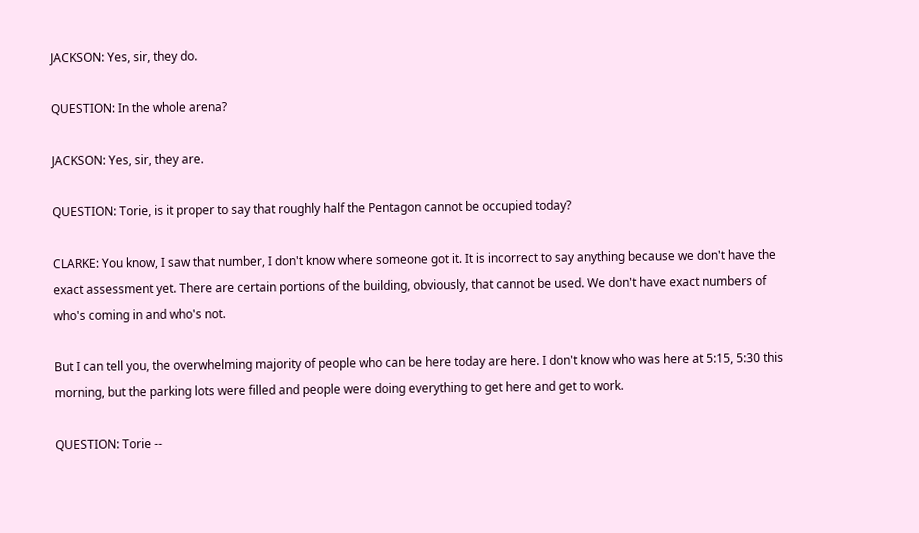JACKSON: Yes, sir, they do.

QUESTION: In the whole arena?

JACKSON: Yes, sir, they are.

QUESTION: Torie, is it proper to say that roughly half the Pentagon cannot be occupied today?

CLARKE: You know, I saw that number, I don't know where someone got it. It is incorrect to say anything because we don't have the exact assessment yet. There are certain portions of the building, obviously, that cannot be used. We don't have exact numbers of who's coming in and who's not.

But I can tell you, the overwhelming majority of people who can be here today are here. I don't know who was here at 5:15, 5:30 this morning, but the parking lots were filled and people were doing everything to get here and get to work.

QUESTION: Torie --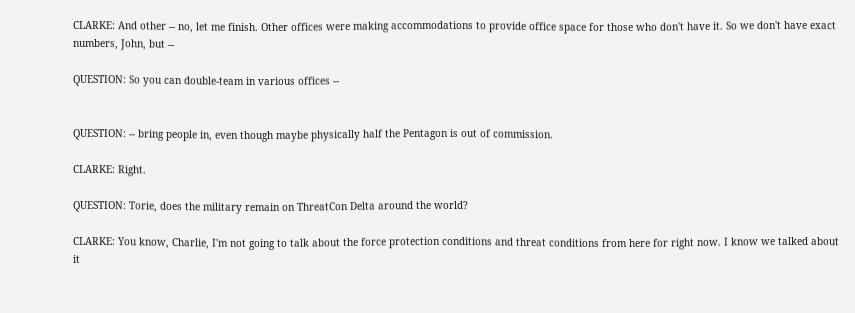CLARKE: And other -- no, let me finish. Other offices were making accommodations to provide office space for those who don't have it. So we don't have exact numbers, John, but --

QUESTION: So you can double-team in various offices --


QUESTION: -- bring people in, even though maybe physically half the Pentagon is out of commission.

CLARKE: Right.

QUESTION: Torie, does the military remain on ThreatCon Delta around the world?

CLARKE: You know, Charlie, I'm not going to talk about the force protection conditions and threat conditions from here for right now. I know we talked about it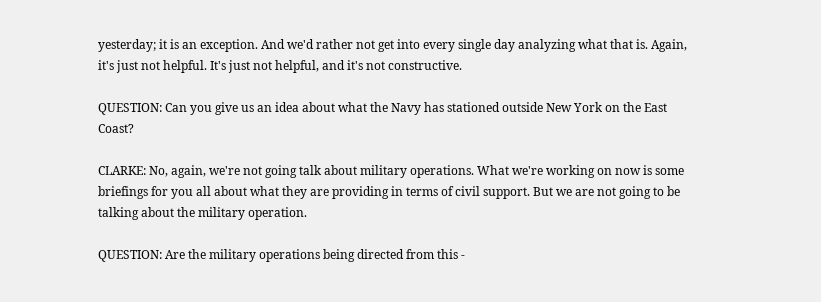yesterday; it is an exception. And we'd rather not get into every single day analyzing what that is. Again, it's just not helpful. It's just not helpful, and it's not constructive.

QUESTION: Can you give us an idea about what the Navy has stationed outside New York on the East Coast?

CLARKE: No, again, we're not going talk about military operations. What we're working on now is some briefings for you all about what they are providing in terms of civil support. But we are not going to be talking about the military operation.

QUESTION: Are the military operations being directed from this -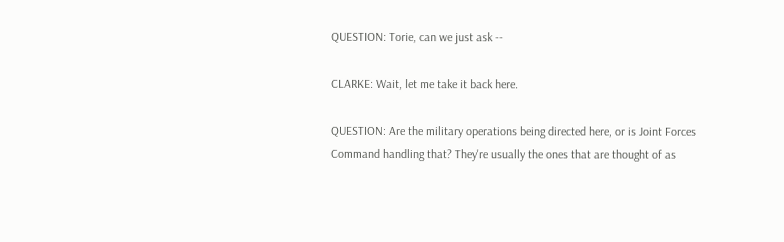QUESTION: Torie, can we just ask --

CLARKE: Wait, let me take it back here.

QUESTION: Are the military operations being directed here, or is Joint Forces Command handling that? They're usually the ones that are thought of as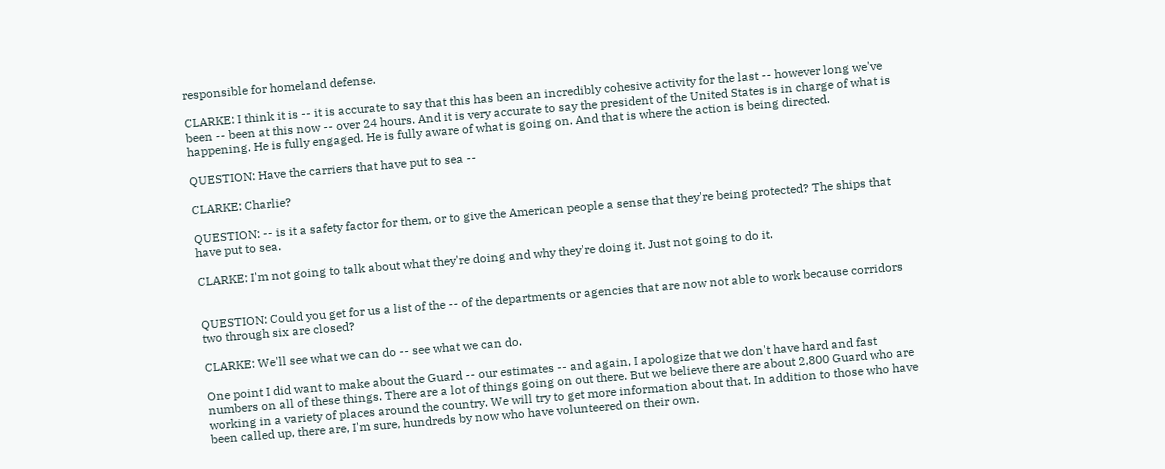responsible for homeland defense.

CLARKE: I think it is -- it is accurate to say that this has been an incredibly cohesive activity for the last -- however long we've been -- been at this now -- over 24 hours. And it is very accurate to say the president of the United States is in charge of what is happening. He is fully engaged. He is fully aware of what is going on. And that is where the action is being directed.

QUESTION: Have the carriers that have put to sea --

CLARKE: Charlie?

QUESTION: -- is it a safety factor for them, or to give the American people a sense that they're being protected? The ships that have put to sea.

CLARKE: I'm not going to talk about what they're doing and why they're doing it. Just not going to do it.


QUESTION: Could you get for us a list of the -- of the departments or agencies that are now not able to work because corridors two through six are closed?

CLARKE: We'll see what we can do -- see what we can do.

One point I did want to make about the Guard -- our estimates -- and again, I apologize that we don't have hard and fast numbers on all of these things. There are a lot of things going on out there. But we believe there are about 2,800 Guard who are working in a variety of places around the country. We will try to get more information about that. In addition to those who have been called up, there are, I'm sure, hundreds by now who have volunteered on their own.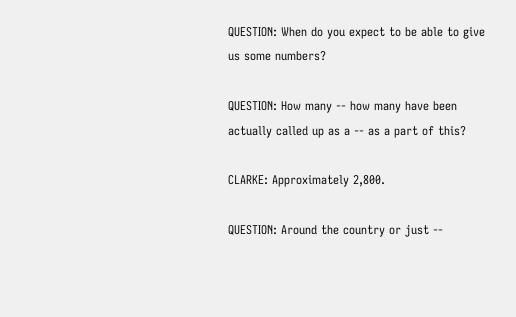QUESTION: When do you expect to be able to give us some numbers?

QUESTION: How many -- how many have been actually called up as a -- as a part of this?

CLARKE: Approximately 2,800.

QUESTION: Around the country or just --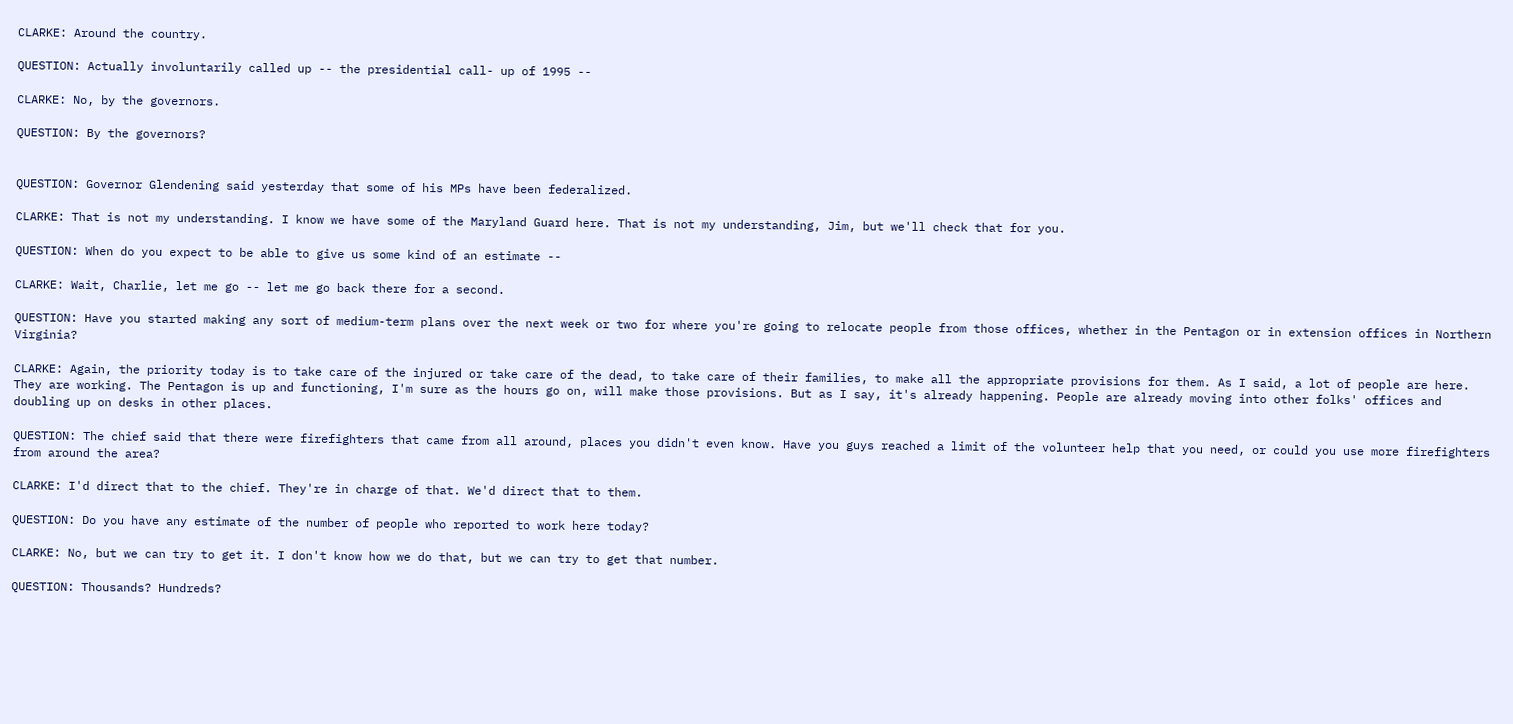CLARKE: Around the country.

QUESTION: Actually involuntarily called up -- the presidential call- up of 1995 --

CLARKE: No, by the governors.

QUESTION: By the governors?


QUESTION: Governor Glendening said yesterday that some of his MPs have been federalized.

CLARKE: That is not my understanding. I know we have some of the Maryland Guard here. That is not my understanding, Jim, but we'll check that for you.

QUESTION: When do you expect to be able to give us some kind of an estimate --

CLARKE: Wait, Charlie, let me go -- let me go back there for a second.

QUESTION: Have you started making any sort of medium-term plans over the next week or two for where you're going to relocate people from those offices, whether in the Pentagon or in extension offices in Northern Virginia?

CLARKE: Again, the priority today is to take care of the injured or take care of the dead, to take care of their families, to make all the appropriate provisions for them. As I said, a lot of people are here. They are working. The Pentagon is up and functioning, I'm sure as the hours go on, will make those provisions. But as I say, it's already happening. People are already moving into other folks' offices and doubling up on desks in other places.

QUESTION: The chief said that there were firefighters that came from all around, places you didn't even know. Have you guys reached a limit of the volunteer help that you need, or could you use more firefighters from around the area?

CLARKE: I'd direct that to the chief. They're in charge of that. We'd direct that to them.

QUESTION: Do you have any estimate of the number of people who reported to work here today?

CLARKE: No, but we can try to get it. I don't know how we do that, but we can try to get that number.

QUESTION: Thousands? Hundreds?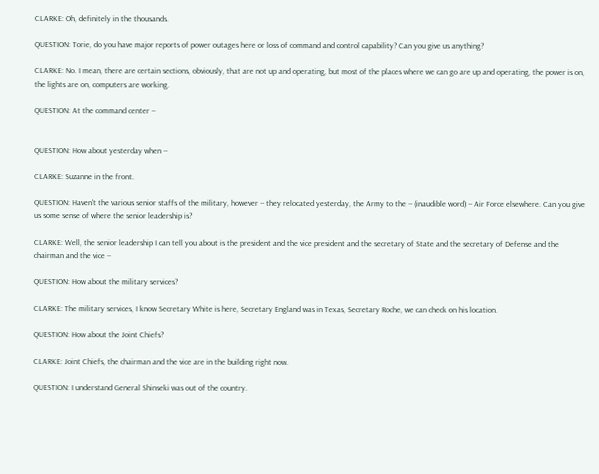CLARKE: Oh, definitely in the thousands.

QUESTION: Torie, do you have major reports of power outages here or loss of command and control capability? Can you give us anything?

CLARKE: No. I mean, there are certain sections, obviously, that are not up and operating, but most of the places where we can go are up and operating, the power is on, the lights are on, computers are working.

QUESTION: At the command center --


QUESTION: How about yesterday when --

CLARKE: Suzanne in the front.

QUESTION: Haven't the various senior staffs of the military, however -- they relocated yesterday, the Army to the -- (inaudible word) -- Air Force elsewhere. Can you give us some sense of where the senior leadership is?

CLARKE: Well, the senior leadership I can tell you about is the president and the vice president and the secretary of State and the secretary of Defense and the chairman and the vice --

QUESTION: How about the military services?

CLARKE: The military services, I know Secretary White is here, Secretary England was in Texas, Secretary Roche, we can check on his location.

QUESTION: How about the Joint Chiefs?

CLARKE: Joint Chiefs, the chairman and the vice are in the building right now.

QUESTION: I understand General Shinseki was out of the country.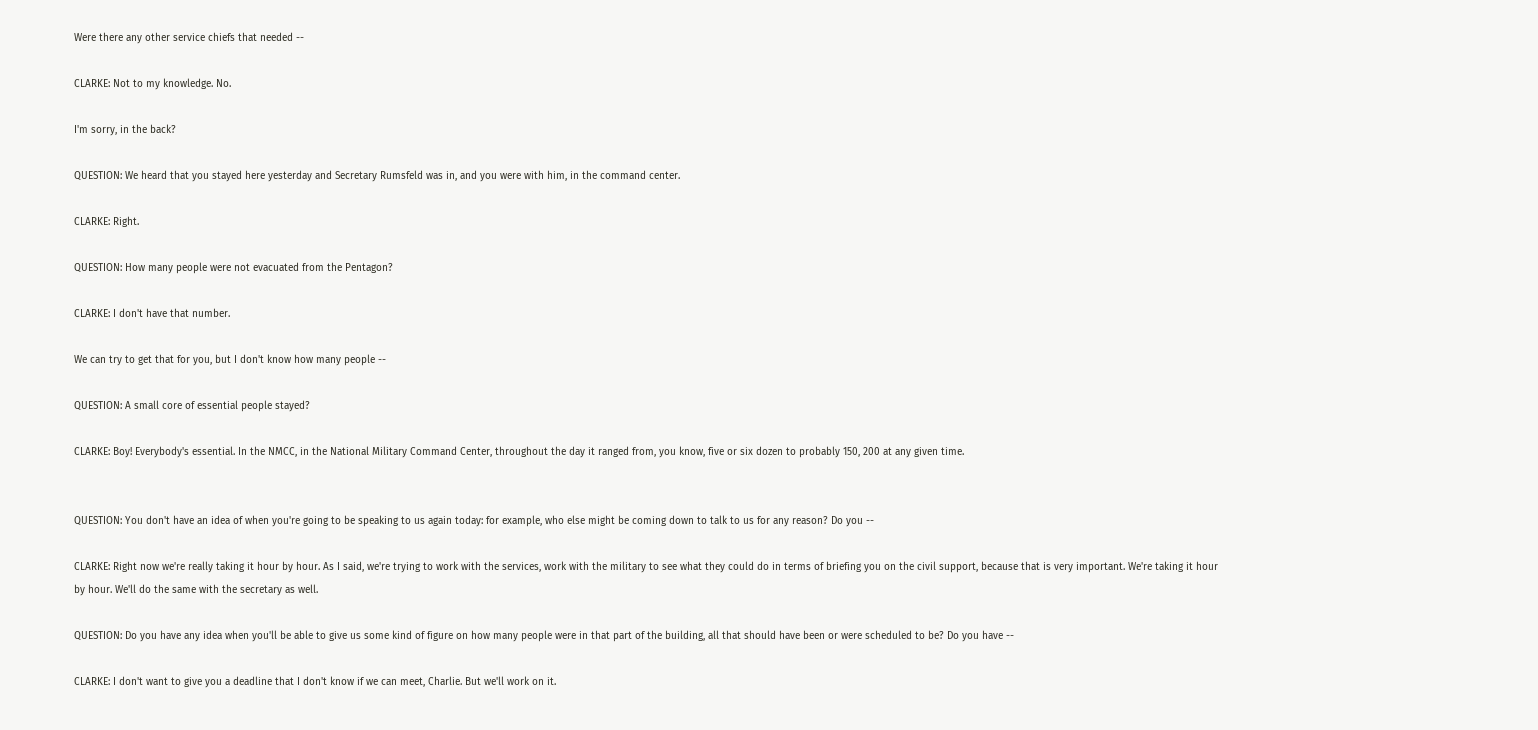Were there any other service chiefs that needed --

CLARKE: Not to my knowledge. No.

I'm sorry, in the back?

QUESTION: We heard that you stayed here yesterday and Secretary Rumsfeld was in, and you were with him, in the command center.

CLARKE: Right.

QUESTION: How many people were not evacuated from the Pentagon?

CLARKE: I don't have that number.

We can try to get that for you, but I don't know how many people --

QUESTION: A small core of essential people stayed?

CLARKE: Boy! Everybody's essential. In the NMCC, in the National Military Command Center, throughout the day it ranged from, you know, five or six dozen to probably 150, 200 at any given time.


QUESTION: You don't have an idea of when you're going to be speaking to us again today: for example, who else might be coming down to talk to us for any reason? Do you --

CLARKE: Right now we're really taking it hour by hour. As I said, we're trying to work with the services, work with the military to see what they could do in terms of briefing you on the civil support, because that is very important. We're taking it hour by hour. We'll do the same with the secretary as well.

QUESTION: Do you have any idea when you'll be able to give us some kind of figure on how many people were in that part of the building, all that should have been or were scheduled to be? Do you have --

CLARKE: I don't want to give you a deadline that I don't know if we can meet, Charlie. But we'll work on it.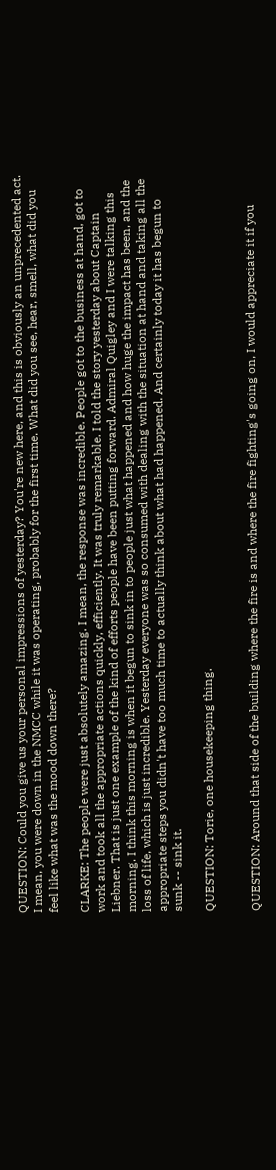QUESTION: Could you give us your personal impressions of yesterday? You're new here, and this is obviously an unprecedented act. I mean, you were down in the NMCC while it was operating, probably for the first time. What did you see, hear, smell, what did you feel like what was the mood down there?

CLARKE: The people were just absolutely amazing. I mean, the response was incredible. People got to the business at hand, got to work and took all the appropriate actions quickly, efficiently. It was truly remarkable. I told the story yesterday about Captain Liebner. That is just one example of the kind of efforts people have been putting forward. Admiral Quigley and I were talking this morning. I think this morning is when it begun to sink in to people just what happened and how huge the impact has been, and the loss of life, which is just incredible. Yesterday everyone was so consumed with dealing with the situation at hand and taking all the appropriate steps you didn't have too much time to actually think about what had happened. And certainly today it has begun to sunk -- sink it.

QUESTION: Torie, one housekeeping thing.


QUESTION: Around that side of the building where the fire is and where the fire fighting's going on, I would appreciate it if you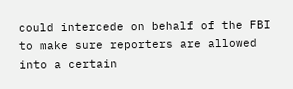could intercede on behalf of the FBI to make sure reporters are allowed into a certain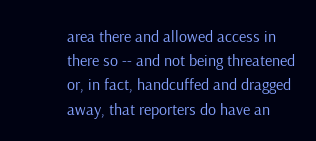area there and allowed access in there so -- and not being threatened or, in fact, handcuffed and dragged away, that reporters do have an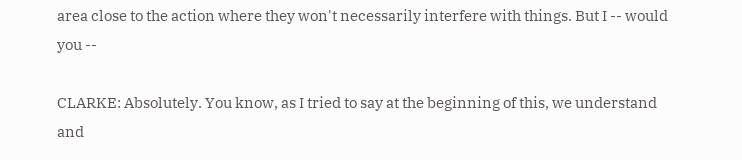area close to the action where they won't necessarily interfere with things. But I -- would you --

CLARKE: Absolutely. You know, as I tried to say at the beginning of this, we understand and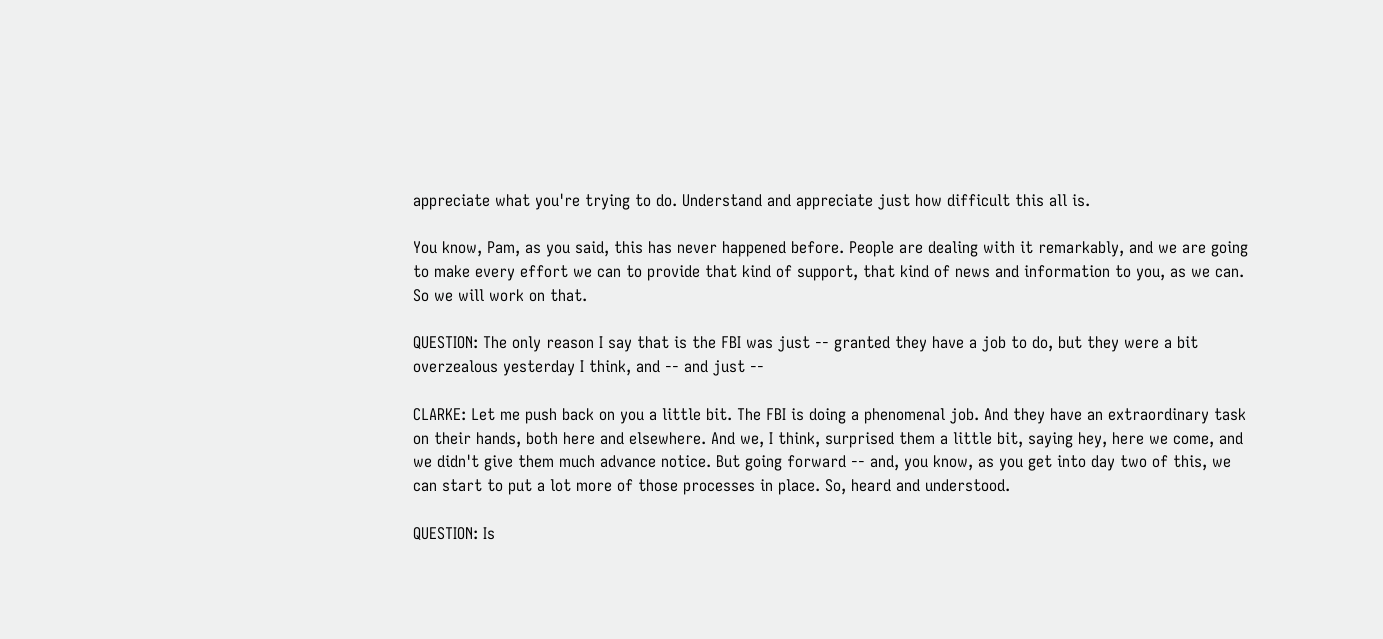appreciate what you're trying to do. Understand and appreciate just how difficult this all is.

You know, Pam, as you said, this has never happened before. People are dealing with it remarkably, and we are going to make every effort we can to provide that kind of support, that kind of news and information to you, as we can. So we will work on that.

QUESTION: The only reason I say that is the FBI was just -- granted they have a job to do, but they were a bit overzealous yesterday I think, and -- and just --

CLARKE: Let me push back on you a little bit. The FBI is doing a phenomenal job. And they have an extraordinary task on their hands, both here and elsewhere. And we, I think, surprised them a little bit, saying hey, here we come, and we didn't give them much advance notice. But going forward -- and, you know, as you get into day two of this, we can start to put a lot more of those processes in place. So, heard and understood.

QUESTION: Is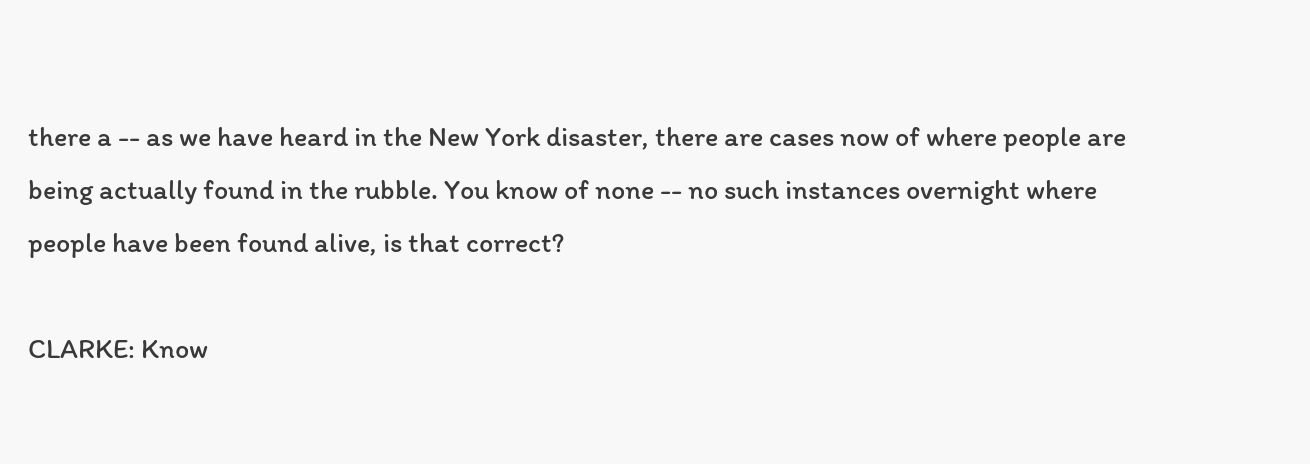there a -- as we have heard in the New York disaster, there are cases now of where people are being actually found in the rubble. You know of none -- no such instances overnight where people have been found alive, is that correct?

CLARKE: Know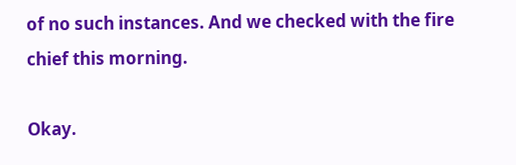of no such instances. And we checked with the fire chief this morning.

Okay.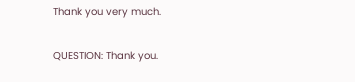Thank you very much.

QUESTION: Thank you.